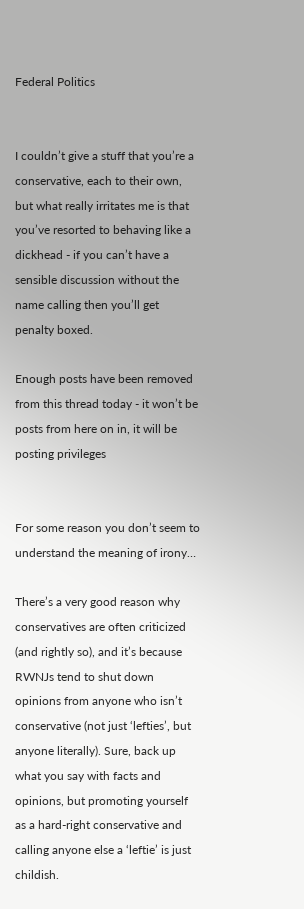Federal Politics


I couldn’t give a stuff that you’re a conservative, each to their own, but what really irritates me is that you’ve resorted to behaving like a dickhead - if you can’t have a sensible discussion without the name calling then you’ll get penalty boxed.

Enough posts have been removed from this thread today - it won’t be posts from here on in, it will be posting privileges


For some reason you don’t seem to understand the meaning of irony…

There’s a very good reason why conservatives are often criticized (and rightly so), and it’s because RWNJs tend to shut down opinions from anyone who isn’t conservative (not just ‘lefties’, but anyone literally). Sure, back up what you say with facts and opinions, but promoting yourself as a hard-right conservative and calling anyone else a ‘leftie’ is just childish.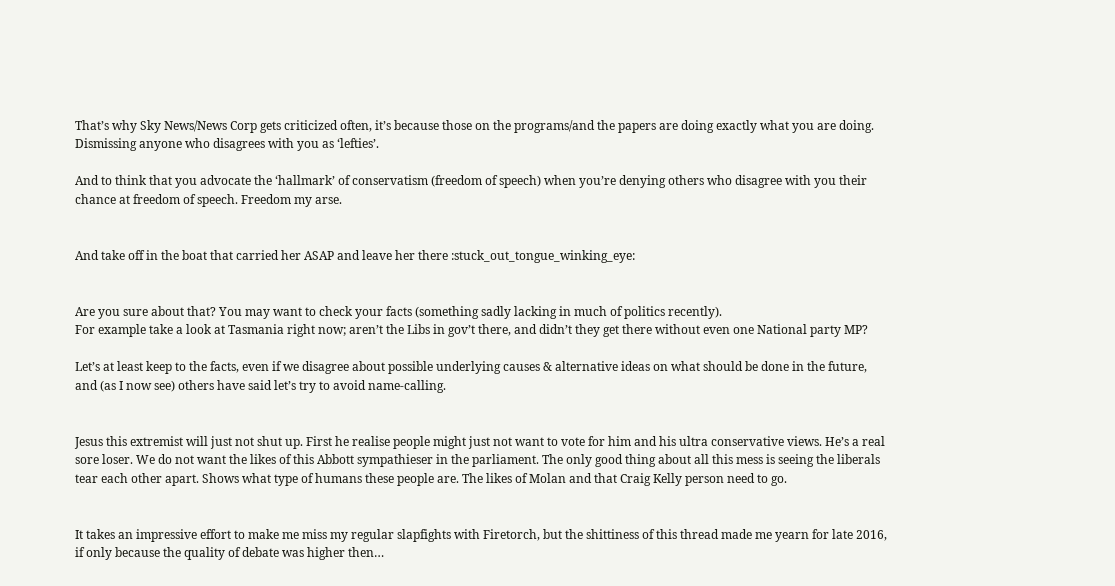That’s why Sky News/News Corp gets criticized often, it’s because those on the programs/and the papers are doing exactly what you are doing. Dismissing anyone who disagrees with you as ‘lefties’.

And to think that you advocate the ‘hallmark’ of conservatism (freedom of speech) when you’re denying others who disagree with you their chance at freedom of speech. Freedom my arse.


And take off in the boat that carried her ASAP and leave her there :stuck_out_tongue_winking_eye:


Are you sure about that? You may want to check your facts (something sadly lacking in much of politics recently).
For example take a look at Tasmania right now; aren’t the Libs in gov’t there, and didn’t they get there without even one National party MP?

Let’s at least keep to the facts, even if we disagree about possible underlying causes & alternative ideas on what should be done in the future, and (as I now see) others have said let’s try to avoid name-calling.


Jesus this extremist will just not shut up. First he realise people might just not want to vote for him and his ultra conservative views. He’s a real sore loser. We do not want the likes of this Abbott sympathieser in the parliament. The only good thing about all this mess is seeing the liberals tear each other apart. Shows what type of humans these people are. The likes of Molan and that Craig Kelly person need to go.


It takes an impressive effort to make me miss my regular slapfights with Firetorch, but the shittiness of this thread made me yearn for late 2016, if only because the quality of debate was higher then…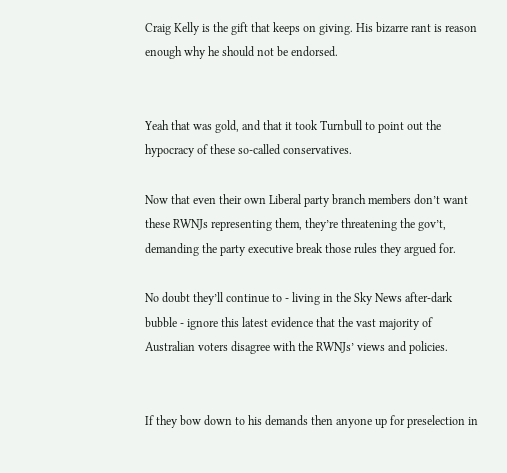Craig Kelly is the gift that keeps on giving. His bizarre rant is reason enough why he should not be endorsed.


Yeah that was gold, and that it took Turnbull to point out the hypocracy of these so-called conservatives.

Now that even their own Liberal party branch members don’t want these RWNJs representing them, they’re threatening the gov’t, demanding the party executive break those rules they argued for.

No doubt they’ll continue to - living in the Sky News after-dark bubble - ignore this latest evidence that the vast majority of Australian voters disagree with the RWNJs’ views and policies.


If they bow down to his demands then anyone up for preselection in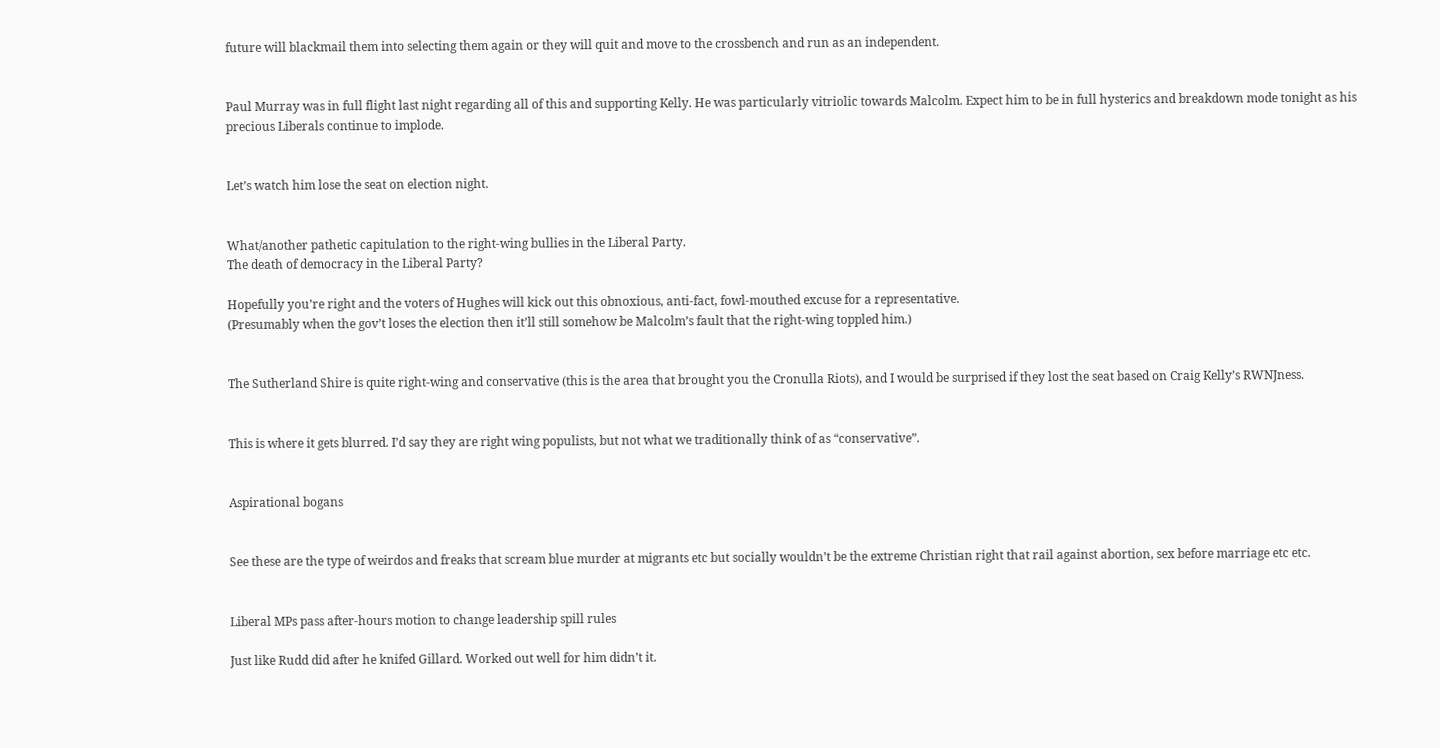future will blackmail them into selecting them again or they will quit and move to the crossbench and run as an independent.


Paul Murray was in full flight last night regarding all of this and supporting Kelly. He was particularly vitriolic towards Malcolm. Expect him to be in full hysterics and breakdown mode tonight as his precious Liberals continue to implode.


Let’s watch him lose the seat on election night.


What/another pathetic capitulation to the right-wing bullies in the Liberal Party.
The death of democracy in the Liberal Party?

Hopefully you’re right and the voters of Hughes will kick out this obnoxious, anti-fact, fowl-mouthed excuse for a representative.
(Presumably when the gov’t loses the election then it’ll still somehow be Malcolm’s fault that the right-wing toppled him.)


The Sutherland Shire is quite right-wing and conservative (this is the area that brought you the Cronulla Riots), and I would be surprised if they lost the seat based on Craig Kelly’s RWNJness.


This is where it gets blurred. I’d say they are right wing populists, but not what we traditionally think of as “conservative”.


Aspirational bogans


See these are the type of weirdos and freaks that scream blue murder at migrants etc but socially wouldn’t be the extreme Christian right that rail against abortion, sex before marriage etc etc.


Liberal MPs pass after-hours motion to change leadership spill rules

Just like Rudd did after he knifed Gillard. Worked out well for him didn’t it.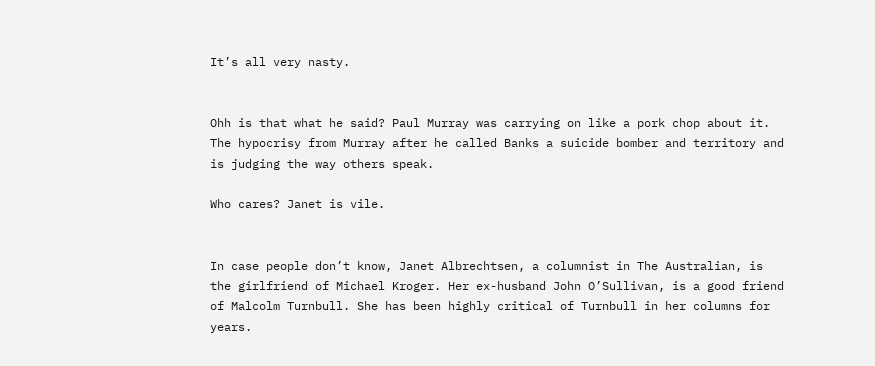It’s all very nasty.


Ohh is that what he said? Paul Murray was carrying on like a pork chop about it. The hypocrisy from Murray after he called Banks a suicide bomber and territory and is judging the way others speak.

Who cares? Janet is vile.


In case people don’t know, Janet Albrechtsen, a columnist in The Australian, is the girlfriend of Michael Kroger. Her ex-husband John O’Sullivan, is a good friend of Malcolm Turnbull. She has been highly critical of Turnbull in her columns for years.